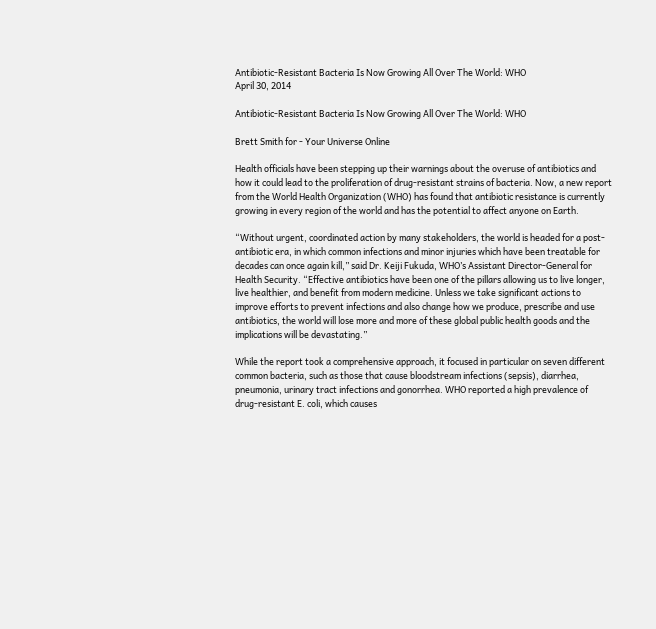Antibiotic-Resistant Bacteria Is Now Growing All Over The World: WHO
April 30, 2014

Antibiotic-Resistant Bacteria Is Now Growing All Over The World: WHO

Brett Smith for - Your Universe Online

Health officials have been stepping up their warnings about the overuse of antibiotics and how it could lead to the proliferation of drug-resistant strains of bacteria. Now, a new report from the World Health Organization (WHO) has found that antibiotic resistance is currently growing in every region of the world and has the potential to affect anyone on Earth.

“Without urgent, coordinated action by many stakeholders, the world is headed for a post-antibiotic era, in which common infections and minor injuries which have been treatable for decades can once again kill,” said Dr. Keiji Fukuda, WHO’s Assistant Director-General for Health Security. “Effective antibiotics have been one of the pillars allowing us to live longer, live healthier, and benefit from modern medicine. Unless we take significant actions to improve efforts to prevent infections and also change how we produce, prescribe and use antibiotics, the world will lose more and more of these global public health goods and the implications will be devastating.”

While the report took a comprehensive approach, it focused in particular on seven different common bacteria, such as those that cause bloodstream infections (sepsis), diarrhea, pneumonia, urinary tract infections and gonorrhea. WHO reported a high prevalence of drug-resistant E. coli, which causes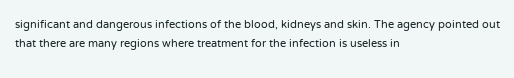significant and dangerous infections of the blood, kidneys and skin. The agency pointed out that there are many regions where treatment for the infection is useless in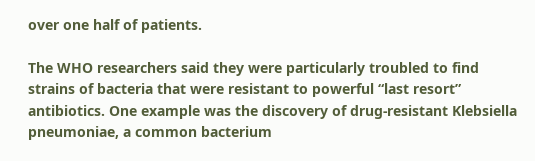over one half of patients.

The WHO researchers said they were particularly troubled to find strains of bacteria that were resistant to powerful “last resort” antibiotics. One example was the discovery of drug-resistant Klebsiella pneumoniae, a common bacterium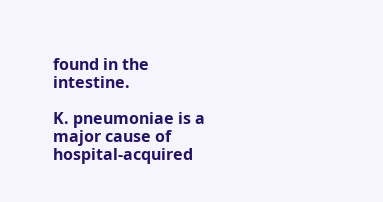found in the intestine.

K. pneumoniae is a major cause of hospital-acquired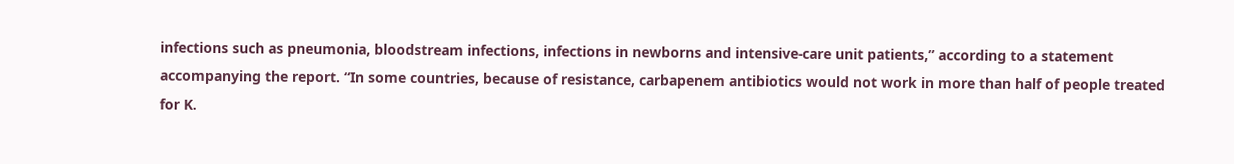infections such as pneumonia, bloodstream infections, infections in newborns and intensive-care unit patients,” according to a statement accompanying the report. “In some countries, because of resistance, carbapenem antibiotics would not work in more than half of people treated for K.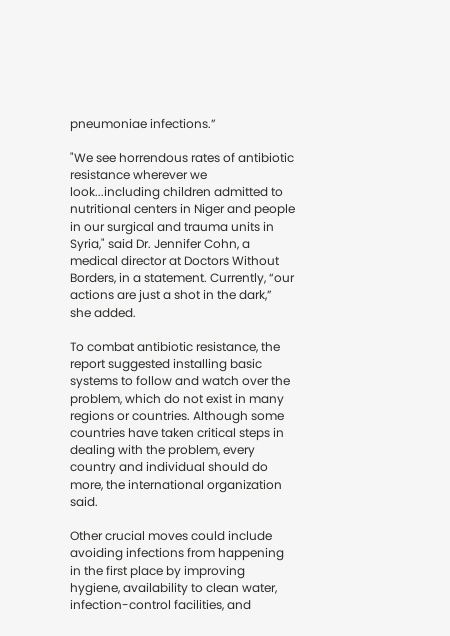pneumoniae infections.”

"We see horrendous rates of antibiotic resistance wherever we look...including children admitted to nutritional centers in Niger and people in our surgical and trauma units in Syria," said Dr. Jennifer Cohn, a medical director at Doctors Without Borders, in a statement. Currently, “our actions are just a shot in the dark,” she added.

To combat antibiotic resistance, the report suggested installing basic systems to follow and watch over the problem, which do not exist in many regions or countries. Although some countries have taken critical steps in dealing with the problem, every country and individual should do more, the international organization said.

Other crucial moves could include avoiding infections from happening in the first place by improving hygiene, availability to clean water, infection-control facilities, and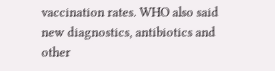vaccination rates. WHO also said new diagnostics, antibiotics and other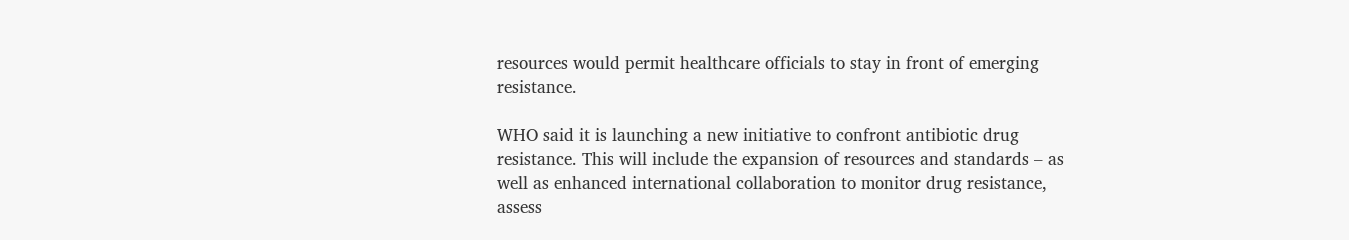resources would permit healthcare officials to stay in front of emerging resistance.

WHO said it is launching a new initiative to confront antibiotic drug resistance. This will include the expansion of resources and standards – as well as enhanced international collaboration to monitor drug resistance, assess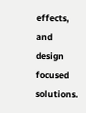effects, and design focused solutions.